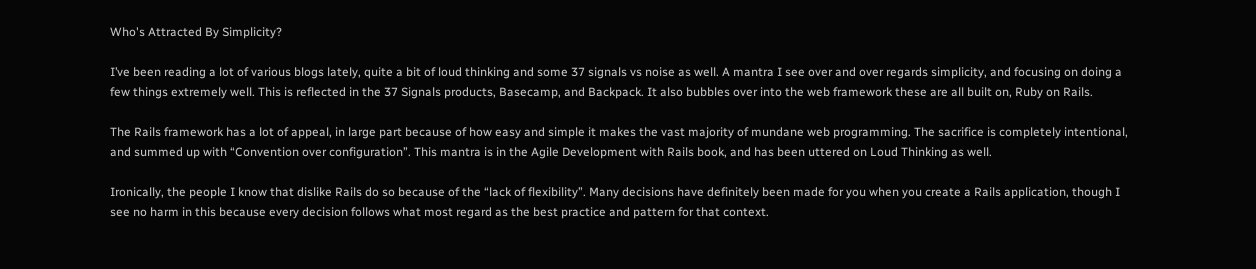Who's Attracted By Simplicity?

I’ve been reading a lot of various blogs lately, quite a bit of loud thinking and some 37 signals vs noise as well. A mantra I see over and over regards simplicity, and focusing on doing a few things extremely well. This is reflected in the 37 Signals products, Basecamp, and Backpack. It also bubbles over into the web framework these are all built on, Ruby on Rails.

The Rails framework has a lot of appeal, in large part because of how easy and simple it makes the vast majority of mundane web programming. The sacrifice is completely intentional, and summed up with “Convention over configuration”. This mantra is in the Agile Development with Rails book, and has been uttered on Loud Thinking as well.

Ironically, the people I know that dislike Rails do so because of the “lack of flexibility”. Many decisions have definitely been made for you when you create a Rails application, though I see no harm in this because every decision follows what most regard as the best practice and pattern for that context.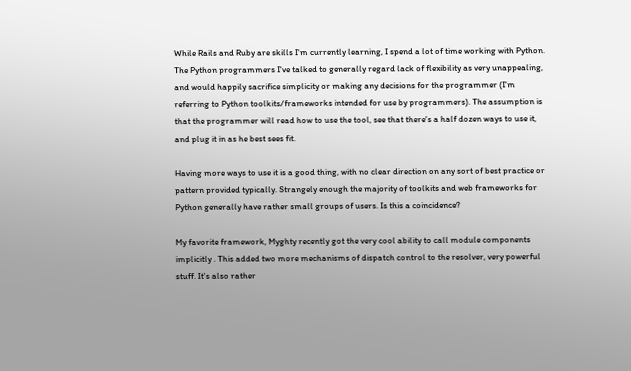While Rails and Ruby are skills I'm currently learning, I spend a lot of time working with Python. The Python programmers I've talked to generally regard lack of flexibility as very unappealing, and would happily sacrifice simplicity or making any decisions for the programmer (I'm referring to Python toolkits/frameworks intended for use by programmers). The assumption is that the programmer will read how to use the tool, see that there's a half dozen ways to use it, and plug it in as he best sees fit.

Having more ways to use it is a good thing, with no clear direction on any sort of best practice or pattern provided typically. Strangely enough the majority of toolkits and web frameworks for Python generally have rather small groups of users. Is this a coincidence?

My favorite framework, Myghty recently got the very cool ability to call module components implicitly . This added two more mechanisms of dispatch control to the resolver, very powerful stuff. It's also rather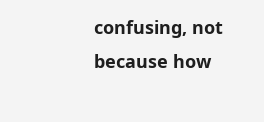confusing, not because how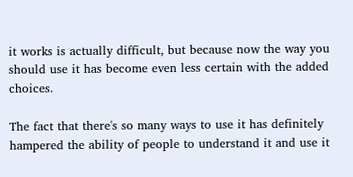it works is actually difficult, but because now the way you should use it has become even less certain with the added choices.

The fact that there's so many ways to use it has definitely hampered the ability of people to understand it and use it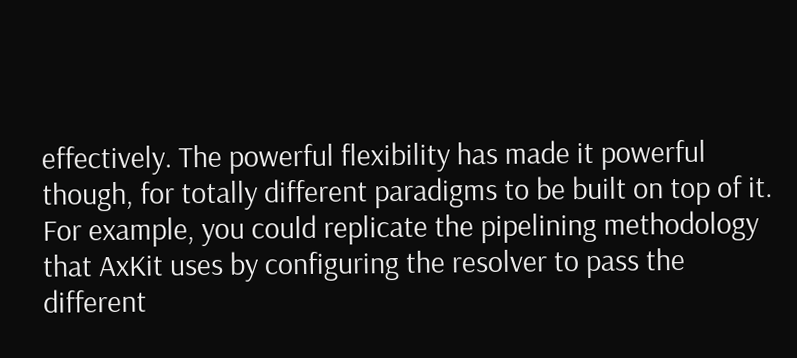effectively. The powerful flexibility has made it powerful though, for totally different paradigms to be built on top of it. For example, you could replicate the pipelining methodology that AxKit uses by configuring the resolver to pass the different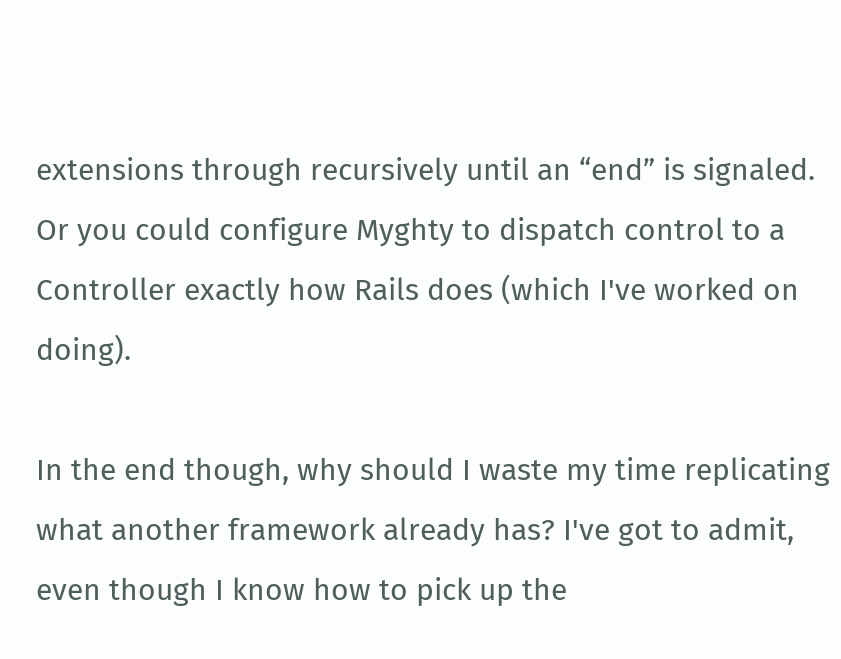extensions through recursively until an “end” is signaled. Or you could configure Myghty to dispatch control to a Controller exactly how Rails does (which I've worked on doing).

In the end though, why should I waste my time replicating what another framework already has? I've got to admit, even though I know how to pick up the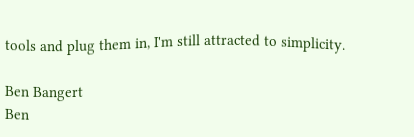tools and plug them in, I'm still attracted to simplicity.

Ben Bangert
Ben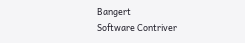Bangert
Software Contriver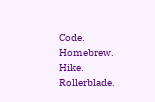Code. Homebrew. Hike. Rollerblade.